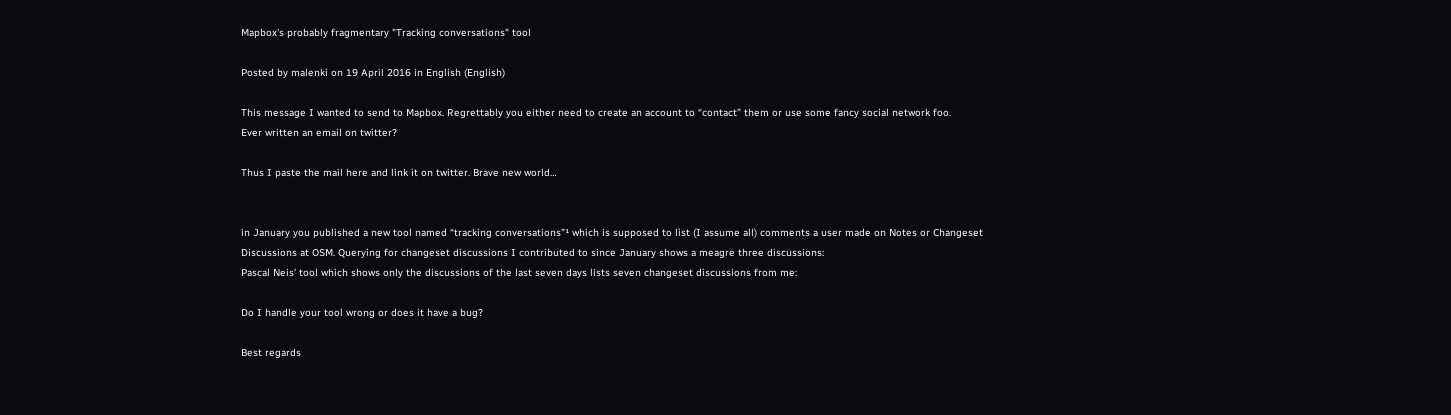Mapbox's probably fragmentary "Tracking conversations" tool

Posted by malenki on 19 April 2016 in English (English)

This message I wanted to send to Mapbox. Regrettably you either need to create an account to “contact” them or use some fancy social network foo.
Ever written an email on twitter?

Thus I paste the mail here and link it on twitter. Brave new world…


in January you published a new tool named “tracking conversations”¹ which is supposed to list (I assume all) comments a user made on Notes or Changeset Discussions at OSM. Querying for changeset discussions I contributed to since January shows a meagre three discussions:
Pascal Neis’ tool which shows only the discussions of the last seven days lists seven changeset discussions from me:

Do I handle your tool wrong or does it have a bug?

Best regards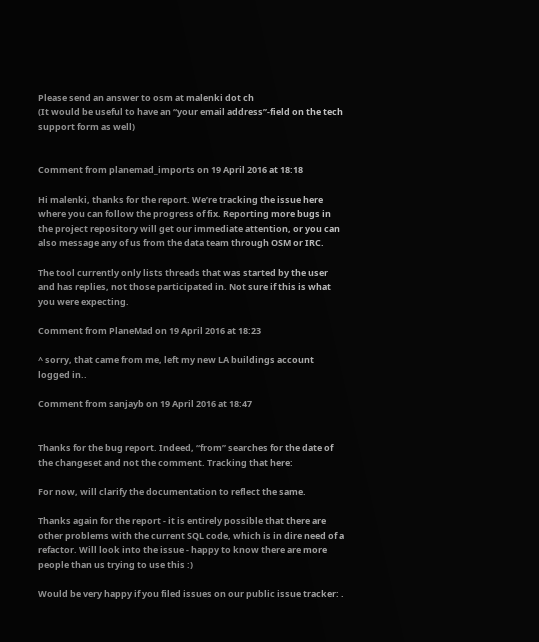Please send an answer to osm at malenki dot ch
(It would be useful to have an “your email address”-field on the tech support form as well)


Comment from planemad_imports on 19 April 2016 at 18:18

Hi malenki, thanks for the report. We’re tracking the issue here where you can follow the progress of fix. Reporting more bugs in the project repository will get our immediate attention, or you can also message any of us from the data team through OSM or IRC.

The tool currently only lists threads that was started by the user and has replies, not those participated in. Not sure if this is what you were expecting.

Comment from PlaneMad on 19 April 2016 at 18:23

^ sorry, that came from me, left my new LA buildings account logged in..

Comment from sanjayb on 19 April 2016 at 18:47


Thanks for the bug report. Indeed, “from” searches for the date of the changeset and not the comment. Tracking that here:

For now, will clarify the documentation to reflect the same.

Thanks again for the report - it is entirely possible that there are other problems with the current SQL code, which is in dire need of a refactor. Will look into the issue - happy to know there are more people than us trying to use this :)

Would be very happy if you filed issues on our public issue tracker: .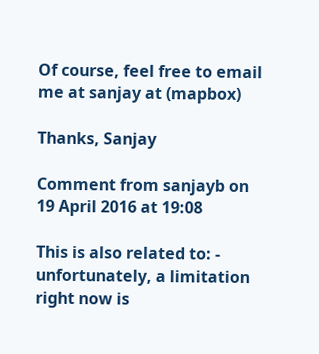Of course, feel free to email me at sanjay at (mapbox)

Thanks, Sanjay

Comment from sanjayb on 19 April 2016 at 19:08

This is also related to: - unfortunately, a limitation right now is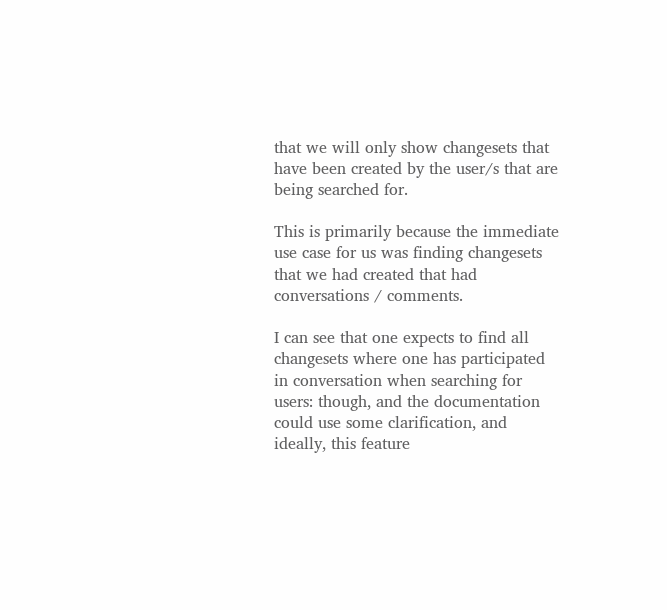that we will only show changesets that have been created by the user/s that are being searched for.

This is primarily because the immediate use case for us was finding changesets that we had created that had conversations / comments.

I can see that one expects to find all changesets where one has participated in conversation when searching for users: though, and the documentation could use some clarification, and ideally, this feature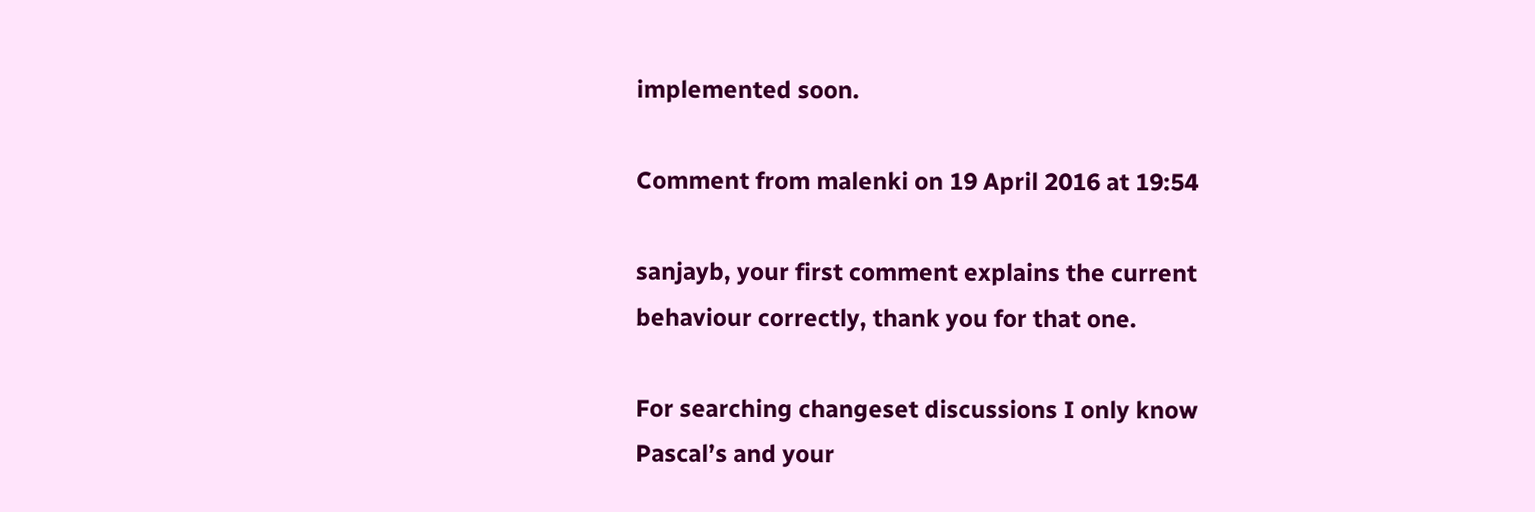implemented soon.

Comment from malenki on 19 April 2016 at 19:54

sanjayb, your first comment explains the current behaviour correctly, thank you for that one.

For searching changeset discussions I only know Pascal’s and your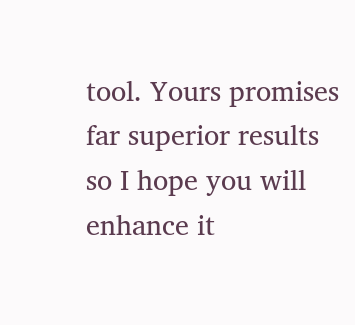tool. Yours promises far superior results so I hope you will enhance it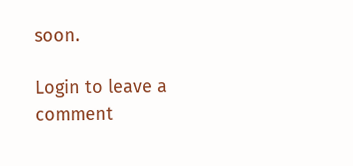soon.

Login to leave a comment